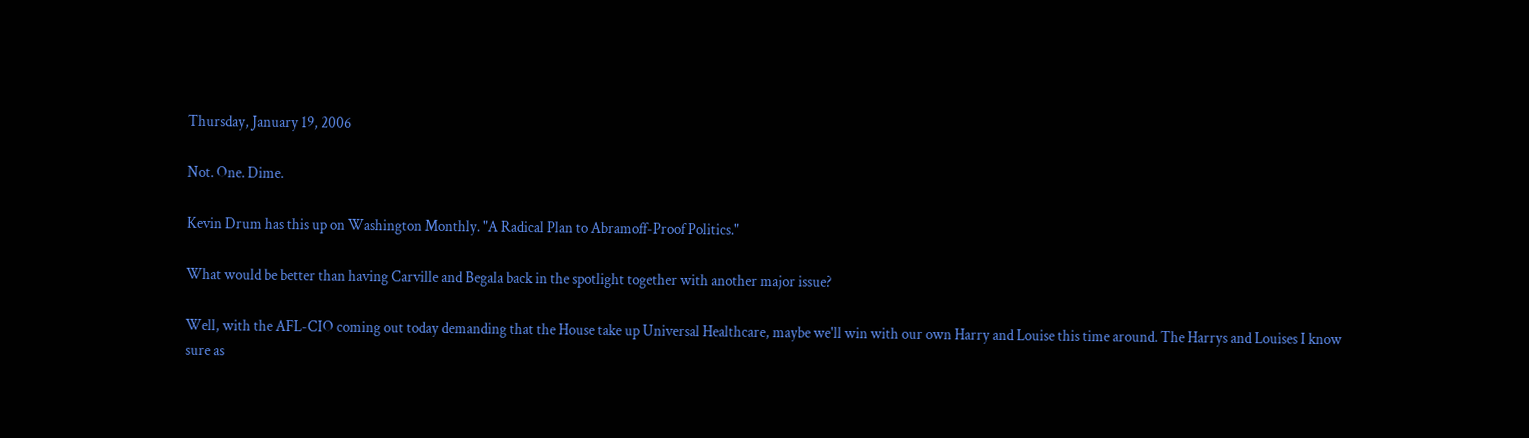Thursday, January 19, 2006

Not. One. Dime.

Kevin Drum has this up on Washington Monthly. "A Radical Plan to Abramoff-Proof Politics."

What would be better than having Carville and Begala back in the spotlight together with another major issue?

Well, with the AFL-CIO coming out today demanding that the House take up Universal Healthcare, maybe we'll win with our own Harry and Louise this time around. The Harrys and Louises I know sure as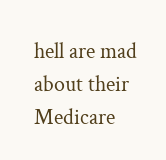hell are mad about their Medicare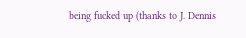being fucked up (thanks to J. Dennis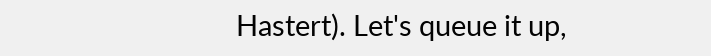Hastert). Let's queue it up,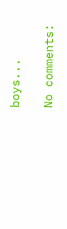boys...

No comments: